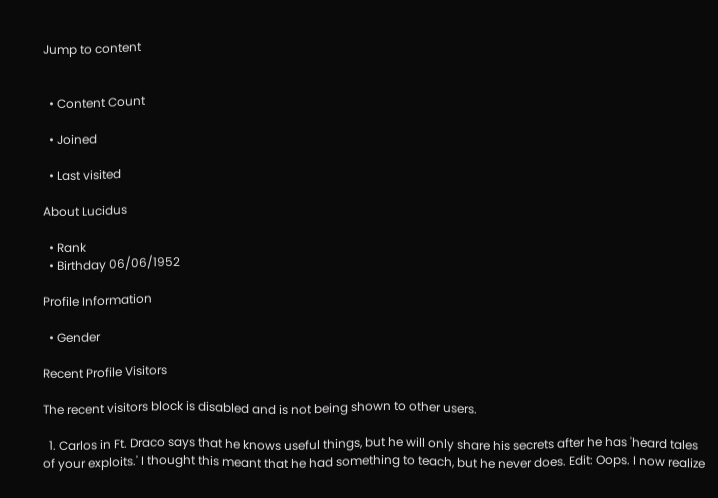Jump to content


  • Content Count

  • Joined

  • Last visited

About Lucidus

  • Rank
  • Birthday 06/06/1952

Profile Information

  • Gender

Recent Profile Visitors

The recent visitors block is disabled and is not being shown to other users.

  1. Carlos in Ft. Draco says that he knows useful things, but he will only share his secrets after he has 'heard tales of your exploits.' I thought this meant that he had something to teach, but he never does. Edit: Oops. I now realize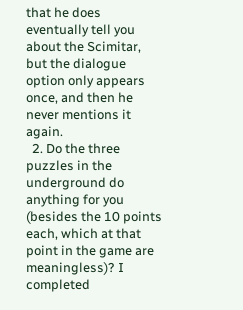that he does eventually tell you about the Scimitar, but the dialogue option only appears once, and then he never mentions it again.
  2. Do the three puzzles in the underground do anything for you (besides the 10 points each, which at that point in the game are meaningless)? I completed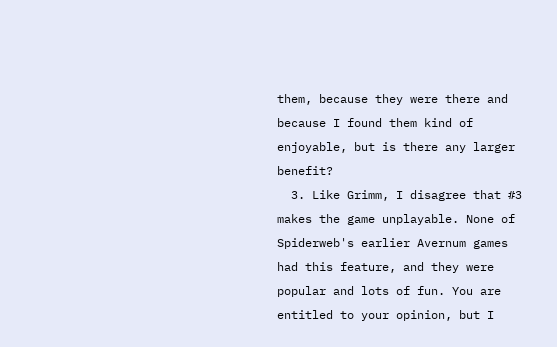them, because they were there and because I found them kind of enjoyable, but is there any larger benefit?
  3. Like Grimm, I disagree that #3 makes the game unplayable. None of Spiderweb's earlier Avernum games had this feature, and they were popular and lots of fun. You are entitled to your opinion, but I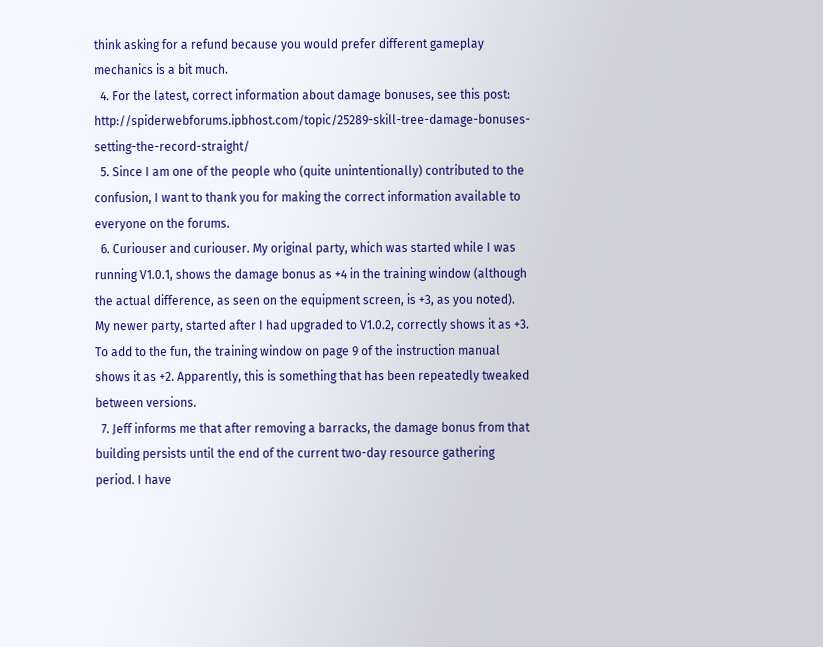think asking for a refund because you would prefer different gameplay mechanics is a bit much.
  4. For the latest, correct information about damage bonuses, see this post: http://spiderwebforums.ipbhost.com/topic/25289-skill-tree-damage-bonuses-setting-the-record-straight/
  5. Since I am one of the people who (quite unintentionally) contributed to the confusion, I want to thank you for making the correct information available to everyone on the forums.
  6. Curiouser and curiouser. My original party, which was started while I was running V1.0.1, shows the damage bonus as +4 in the training window (although the actual difference, as seen on the equipment screen, is +3, as you noted). My newer party, started after I had upgraded to V1.0.2, correctly shows it as +3. To add to the fun, the training window on page 9 of the instruction manual shows it as +2. Apparently, this is something that has been repeatedly tweaked between versions.
  7. Jeff informs me that after removing a barracks, the damage bonus from that building persists until the end of the current two-day resource gathering period. I have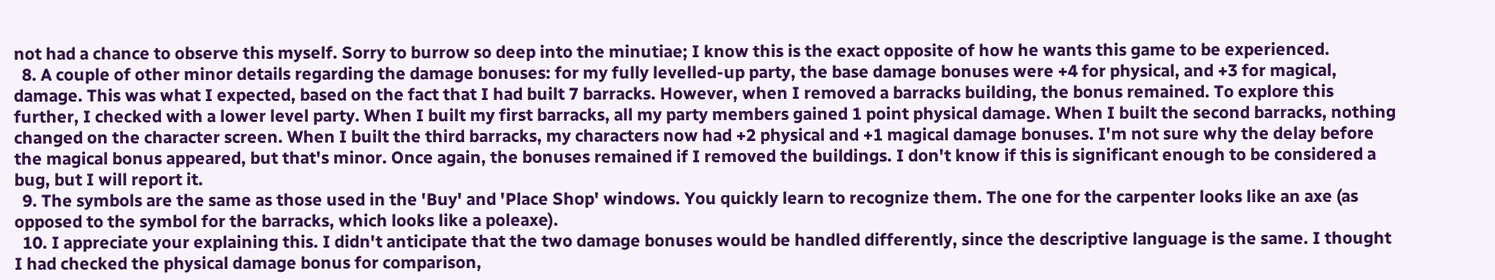not had a chance to observe this myself. Sorry to burrow so deep into the minutiae; I know this is the exact opposite of how he wants this game to be experienced.
  8. A couple of other minor details regarding the damage bonuses: for my fully levelled-up party, the base damage bonuses were +4 for physical, and +3 for magical, damage. This was what I expected, based on the fact that I had built 7 barracks. However, when I removed a barracks building, the bonus remained. To explore this further, I checked with a lower level party. When I built my first barracks, all my party members gained 1 point physical damage. When I built the second barracks, nothing changed on the character screen. When I built the third barracks, my characters now had +2 physical and +1 magical damage bonuses. I'm not sure why the delay before the magical bonus appeared, but that's minor. Once again, the bonuses remained if I removed the buildings. I don't know if this is significant enough to be considered a bug, but I will report it.
  9. The symbols are the same as those used in the 'Buy' and 'Place Shop' windows. You quickly learn to recognize them. The one for the carpenter looks like an axe (as opposed to the symbol for the barracks, which looks like a poleaxe).
  10. I appreciate your explaining this. I didn't anticipate that the two damage bonuses would be handled differently, since the descriptive language is the same. I thought I had checked the physical damage bonus for comparison,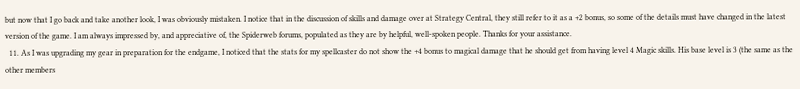but now that I go back and take another look, I was obviously mistaken. I notice that in the discussion of skills and damage over at Strategy Central, they still refer to it as a +2 bonus, so some of the details must have changed in the latest version of the game. I am always impressed by, and appreciative of, the Spiderweb forums, populated as they are by helpful, well-spoken people. Thanks for your assistance.
  11. As I was upgrading my gear in preparation for the endgame, I noticed that the stats for my spellcaster do not show the +4 bonus to magical damage that he should get from having level 4 Magic skills. His base level is 3 (the same as the other members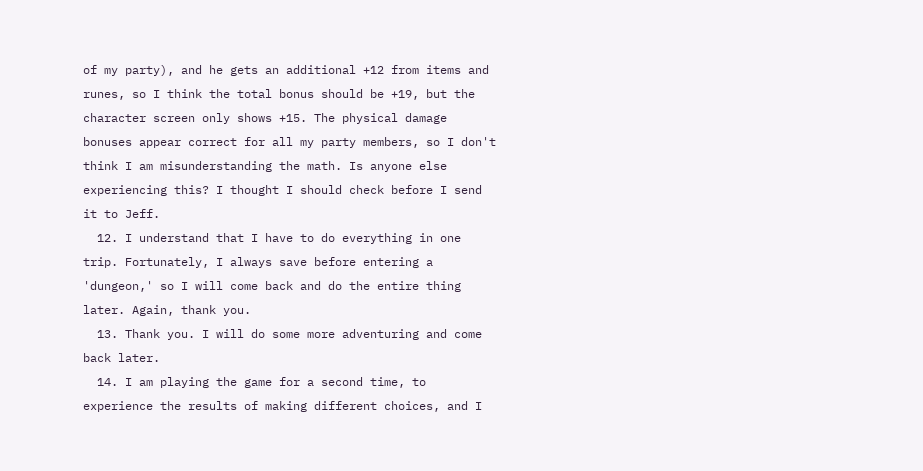of my party), and he gets an additional +12 from items and runes, so I think the total bonus should be +19, but the character screen only shows +15. The physical damage bonuses appear correct for all my party members, so I don't think I am misunderstanding the math. Is anyone else experiencing this? I thought I should check before I send it to Jeff.
  12. I understand that I have to do everything in one trip. Fortunately, I always save before entering a 'dungeon,' so I will come back and do the entire thing later. Again, thank you.
  13. Thank you. I will do some more adventuring and come back later.
  14. I am playing the game for a second time, to experience the results of making different choices, and I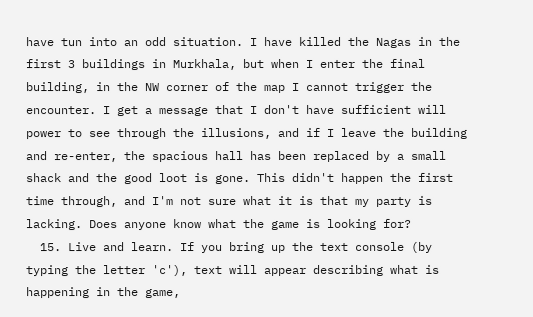have tun into an odd situation. I have killed the Nagas in the first 3 buildings in Murkhala, but when I enter the final building, in the NW corner of the map I cannot trigger the encounter. I get a message that I don't have sufficient will power to see through the illusions, and if I leave the building and re-enter, the spacious hall has been replaced by a small shack and the good loot is gone. This didn't happen the first time through, and I'm not sure what it is that my party is lacking. Does anyone know what the game is looking for?
  15. Live and learn. If you bring up the text console (by typing the letter 'c'), text will appear describing what is happening in the game,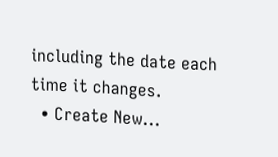including the date each time it changes.
  • Create New...